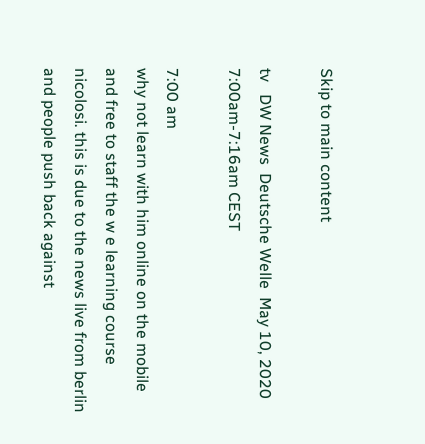Skip to main content

tv   DW News  Deutsche Welle  May 10, 2020 7:00am-7:16am CEST

7:00 am
why not learn with him online on the mobile and free to staff the w e learning course nicolosi. this is due to the news live from berlin and people push back against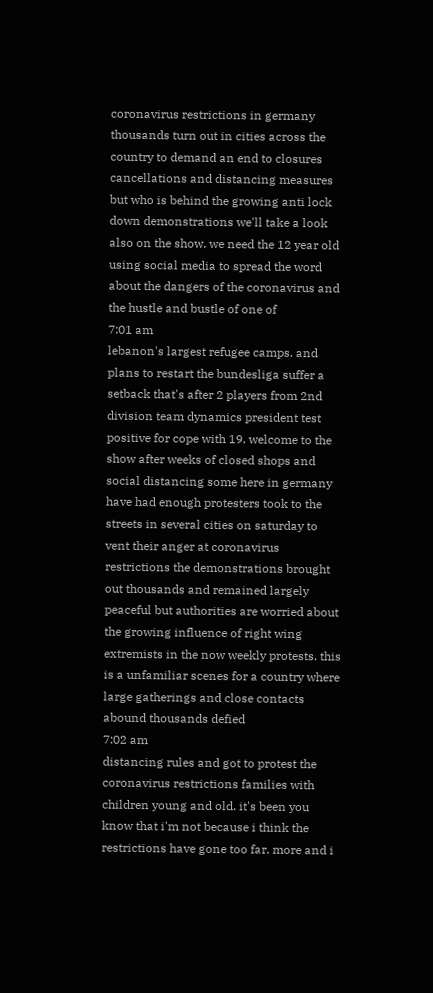coronavirus restrictions in germany thousands turn out in cities across the country to demand an end to closures cancellations and distancing measures but who is behind the growing anti lock down demonstrations we'll take a look also on the show. we need the 12 year old using social media to spread the word about the dangers of the coronavirus and the hustle and bustle of one of
7:01 am
lebanon's largest refugee camps. and plans to restart the bundesliga suffer a setback that's after 2 players from 2nd division team dynamics president test positive for cope with 19. welcome to the show after weeks of closed shops and social distancing some here in germany have had enough protesters took to the streets in several cities on saturday to vent their anger at coronavirus restrictions the demonstrations brought out thousands and remained largely peaceful but authorities are worried about the growing influence of right wing extremists in the now weekly protests. this is a unfamiliar scenes for a country where large gatherings and close contacts abound thousands defied
7:02 am
distancing rules and got to protest the coronavirus restrictions families with children young and old. it's been you know that i'm not because i think the restrictions have gone too far. more and i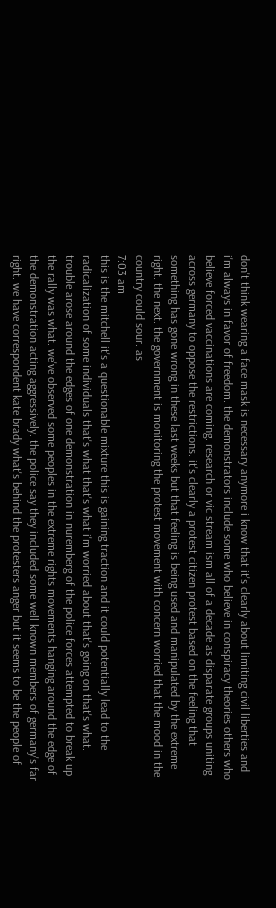don't think wearing a face mask is necessary anymore i know that it's clearly about limiting civil liberties and i'm always in favor of freedom. the demonstrators include some who believe in conspiracy theories others who believe forced vaccinations are coming. research or vic stream ism all of a decade as disparate groups uniting across germany to oppose the restrictions. it's clearly a protest citizen protest based on the feeling that something has gone wrong in these last weeks but that feeling is being used and manipulated by the extreme right. the next. the government is monitoring the protest movement with concern worried that the mood in the country could sour. as
7:03 am
this is the mitchell it's a questionable mixture this is gaining traction and it could potentially lead to the radicalization of some individuals that's what that's what i'm worried about that's going on that's what. trouble arose around the edges of one demonstration in nuremberg of the police forces attempted to break up the rally was what. we've observed some peoples in the extreme rights movements hanging around the edge of the demonstration acting aggressively. the police say they included some well known members of germany's far right. we have correspondent kate brady what's behind the protesters anger but it seems to be the people of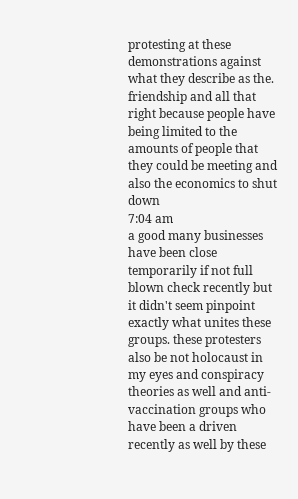protesting at these demonstrations against what they describe as the. friendship and all that right because people have being limited to the amounts of people that they could be meeting and also the economics to shut down
7:04 am
a good many businesses have been close temporarily if not full blown check recently but it didn't seem pinpoint exactly what unites these groups. these protesters also be not holocaust in my eyes and conspiracy theories as well and anti-vaccination groups who have been a driven recently as well by these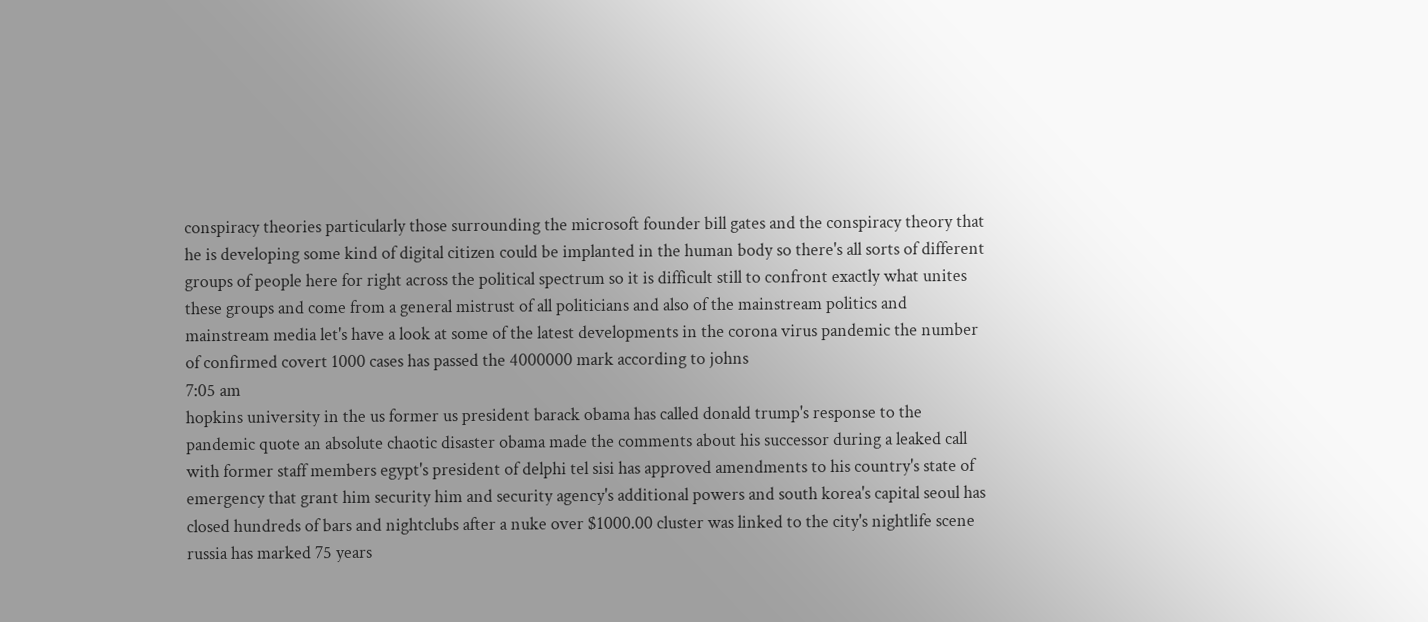conspiracy theories particularly those surrounding the microsoft founder bill gates and the conspiracy theory that he is developing some kind of digital citizen could be implanted in the human body so there's all sorts of different groups of people here for right across the political spectrum so it is difficult still to confront exactly what unites these groups and come from a general mistrust of all politicians and also of the mainstream politics and mainstream media let's have a look at some of the latest developments in the corona virus pandemic the number of confirmed covert 1000 cases has passed the 4000000 mark according to johns
7:05 am
hopkins university in the us former us president barack obama has called donald trump's response to the pandemic quote an absolute chaotic disaster obama made the comments about his successor during a leaked call with former staff members egypt's president of delphi tel sisi has approved amendments to his country's state of emergency that grant him security him and security agency's additional powers and south korea's capital seoul has closed hundreds of bars and nightclubs after a nuke over $1000.00 cluster was linked to the city's nightlife scene russia has marked 75 years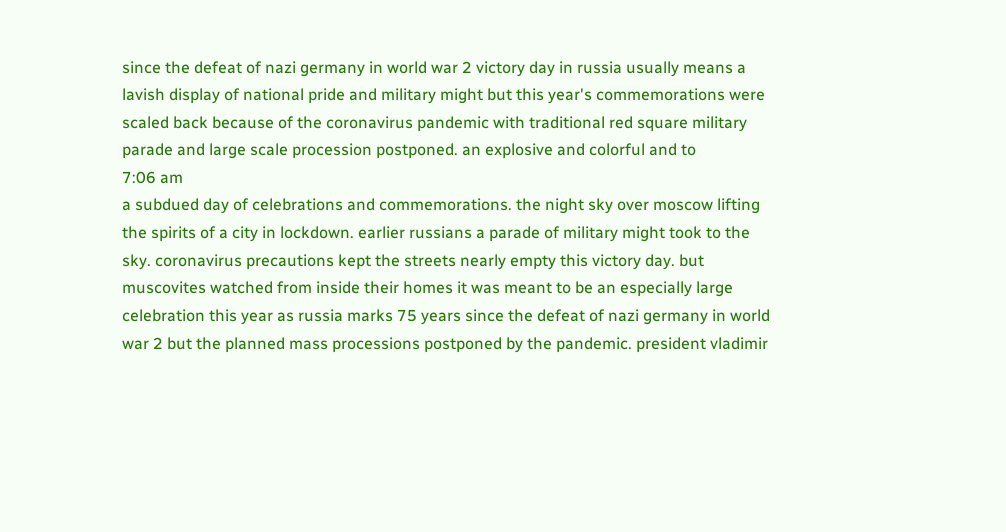since the defeat of nazi germany in world war 2 victory day in russia usually means a lavish display of national pride and military might but this year's commemorations were scaled back because of the coronavirus pandemic with traditional red square military parade and large scale procession postponed. an explosive and colorful and to
7:06 am
a subdued day of celebrations and commemorations. the night sky over moscow lifting the spirits of a city in lockdown. earlier russians a parade of military might took to the sky. coronavirus precautions kept the streets nearly empty this victory day. but muscovites watched from inside their homes it was meant to be an especially large celebration this year as russia marks 75 years since the defeat of nazi germany in world war 2 but the planned mass processions postponed by the pandemic. president vladimir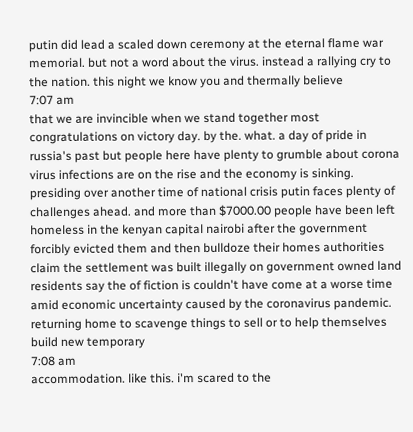putin did lead a scaled down ceremony at the eternal flame war memorial. but not a word about the virus. instead a rallying cry to the nation. this night we know you and thermally believe
7:07 am
that we are invincible when we stand together most congratulations on victory day. by the. what. a day of pride in russia's past but people here have plenty to grumble about corona virus infections are on the rise and the economy is sinking. presiding over another time of national crisis putin faces plenty of challenges ahead. and more than $7000.00 people have been left homeless in the kenyan capital nairobi after the government forcibly evicted them and then bulldoze their homes authorities claim the settlement was built illegally on government owned land residents say the of fiction is couldn't have come at a worse time amid economic uncertainty caused by the coronavirus pandemic. returning home to scavenge things to sell or to help themselves build new temporary
7:08 am
accommodation. like this. i'm scared to the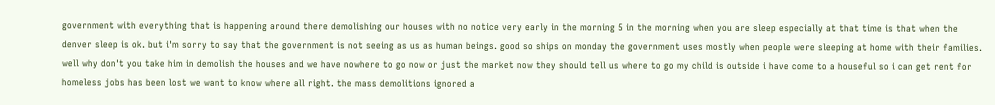government with everything that is happening around there demolishing our houses with no notice very early in the morning 5 in the morning when you are sleep especially at that time is that when the denver sleep is ok. but i'm sorry to say that the government is not seeing as us as human beings. good so ships on monday the government uses mostly when people were sleeping at home with their families. well why don't you take him in demolish the houses and we have nowhere to go now or just the market now they should tell us where to go my child is outside i have come to a houseful so i can get rent for homeless jobs has been lost we want to know where all right. the mass demolitions ignored a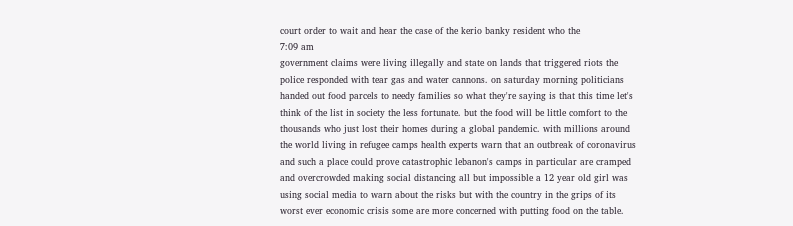court order to wait and hear the case of the kerio banky resident who the
7:09 am
government claims were living illegally and state on lands that triggered riots the police responded with tear gas and water cannons. on saturday morning politicians handed out food parcels to needy families so what they're saying is that this time let's think of the list in society the less fortunate. but the food will be little comfort to the thousands who just lost their homes during a global pandemic. with millions around the world living in refugee camps health experts warn that an outbreak of coronavirus and such a place could prove catastrophic lebanon's camps in particular are cramped and overcrowded making social distancing all but impossible a 12 year old girl was using social media to warn about the risks but with the country in the grips of its worst ever economic crisis some are more concerned with putting food on the table.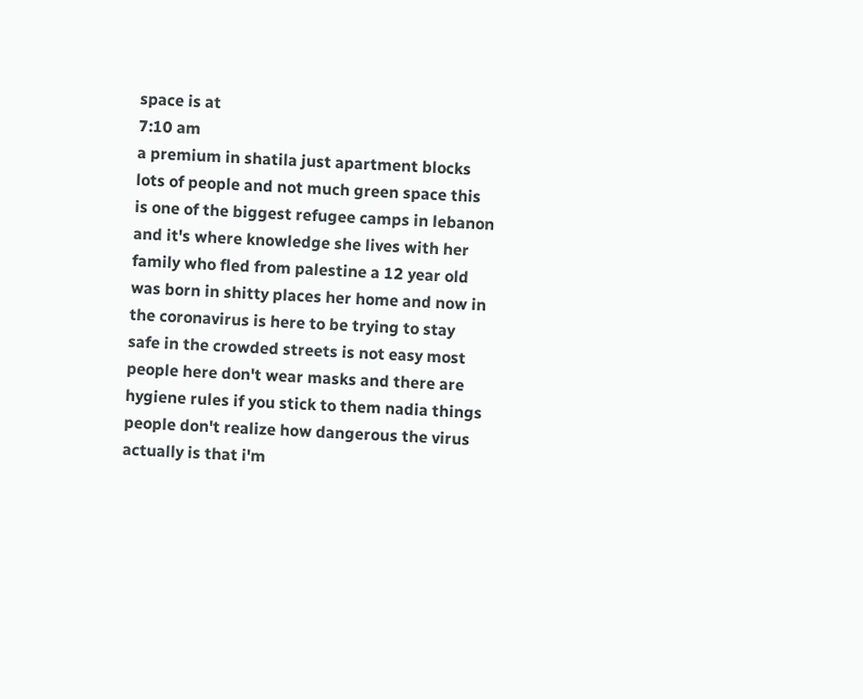space is at
7:10 am
a premium in shatila just apartment blocks lots of people and not much green space this is one of the biggest refugee camps in lebanon and it's where knowledge she lives with her family who fled from palestine a 12 year old was born in shitty places her home and now in the coronavirus is here to be trying to stay safe in the crowded streets is not easy most people here don't wear masks and there are hygiene rules if you stick to them nadia things people don't realize how dangerous the virus actually is that i'm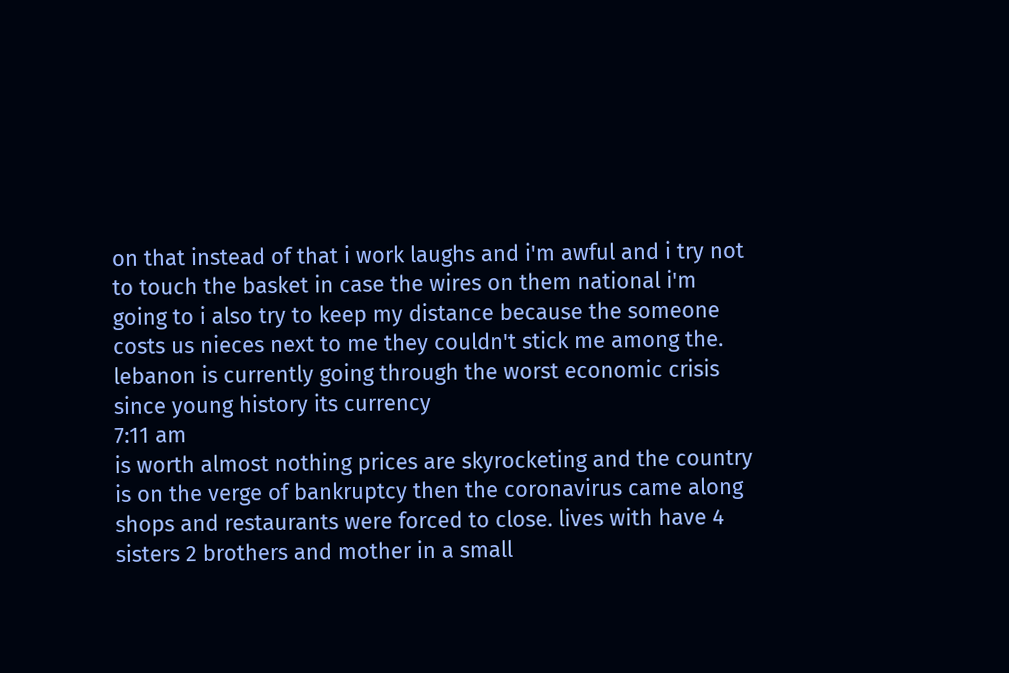on that instead of that i work laughs and i'm awful and i try not to touch the basket in case the wires on them national i'm going to i also try to keep my distance because the someone costs us nieces next to me they couldn't stick me among the. lebanon is currently going through the worst economic crisis since young history its currency
7:11 am
is worth almost nothing prices are skyrocketing and the country is on the verge of bankruptcy then the coronavirus came along shops and restaurants were forced to close. lives with have 4 sisters 2 brothers and mother in a small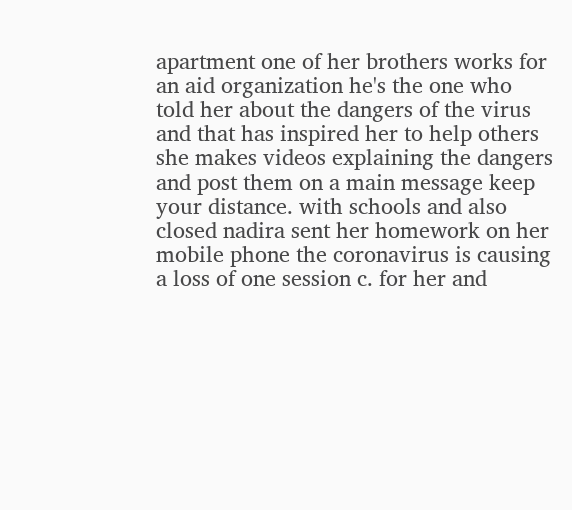apartment one of her brothers works for an aid organization he's the one who told her about the dangers of the virus and that has inspired her to help others she makes videos explaining the dangers and post them on a main message keep your distance. with schools and also closed nadira sent her homework on her mobile phone the coronavirus is causing a loss of one session c. for her and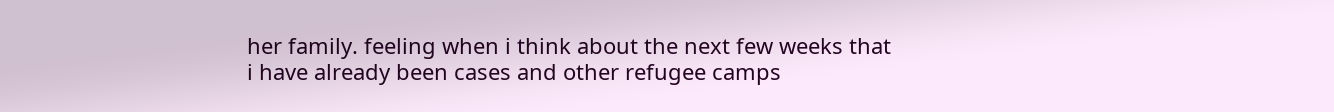her family. feeling when i think about the next few weeks that i have already been cases and other refugee camps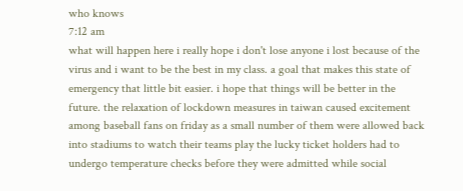who knows
7:12 am
what will happen here i really hope i don't lose anyone i lost because of the virus and i want to be the best in my class. a goal that makes this state of emergency that little bit easier. i hope that things will be better in the future. the relaxation of lockdown measures in taiwan caused excitement among baseball fans on friday as a small number of them were allowed back into stadiums to watch their teams play the lucky ticket holders had to undergo temperature checks before they were admitted while social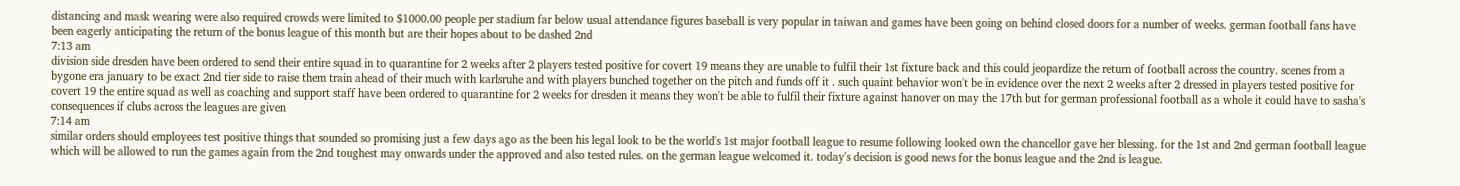distancing and mask wearing were also required crowds were limited to $1000.00 people per stadium far below usual attendance figures baseball is very popular in taiwan and games have been going on behind closed doors for a number of weeks. german football fans have been eagerly anticipating the return of the bonus league of this month but are their hopes about to be dashed 2nd
7:13 am
division side dresden have been ordered to send their entire squad in to quarantine for 2 weeks after 2 players tested positive for covert 19 means they are unable to fulfil their 1st fixture back and this could jeopardize the return of football across the country. scenes from a bygone era january to be exact 2nd tier side to raise them train ahead of their much with karlsruhe and with players bunched together on the pitch and funds off it . such quaint behavior won't be in evidence over the next 2 weeks after 2 dressed in players tested positive for covert 19 the entire squad as well as coaching and support staff have been ordered to quarantine for 2 weeks for dresden it means they won't be able to fulfil their fixture against hanover on may the 17th but for german professional football as a whole it could have to sasha's consequences if clubs across the leagues are given
7:14 am
similar orders should employees test positive things that sounded so promising just a few days ago as the been his legal look to be the world's 1st major football league to resume following looked own the chancellor gave her blessing. for the 1st and 2nd german football league which will be allowed to run the games again from the 2nd toughest may onwards under the approved and also tested rules. on the german league welcomed it. today's decision is good news for the bonus league and the 2nd is league.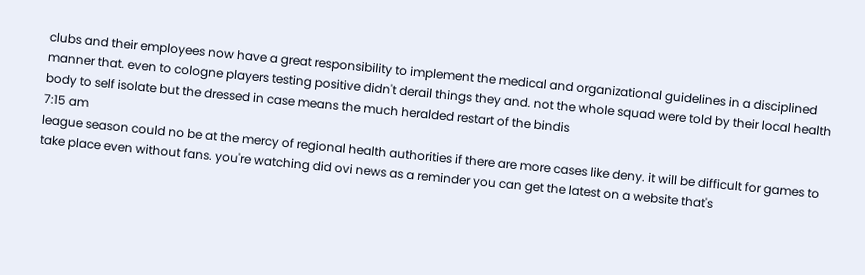clubs and their employees now have a great responsibility to implement the medical and organizational guidelines in a disciplined manner that. even to cologne players testing positive didn't derail things they and. not the whole squad were told by their local health body to self isolate but the dressed in case means the much heralded restart of the bindis
7:15 am
league season could no be at the mercy of regional health authorities if there are more cases like deny. it will be difficult for games to take place even without fans. you're watching did ovi news as a reminder you can get the latest on a website that's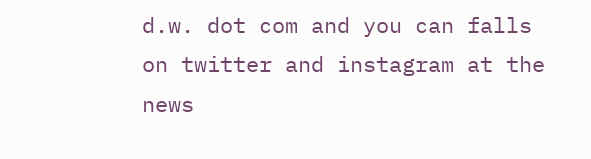d.w. dot com and you can falls on twitter and instagram at the news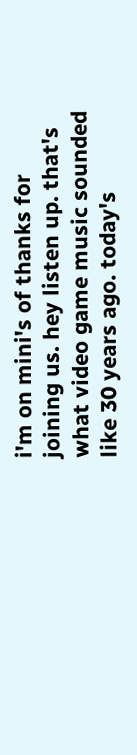i'm on mini's of thanks for joining us. hey listen up. that's what video game music sounded like 30 years ago. today's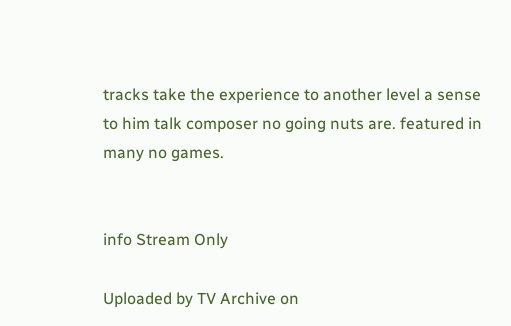tracks take the experience to another level a sense to him talk composer no going nuts are. featured in many no games.


info Stream Only

Uploaded by TV Archive on